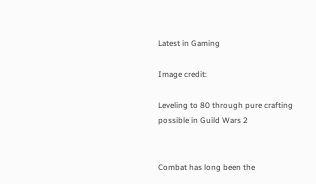Latest in Gaming

Image credit:

Leveling to 80 through pure crafting possible in Guild Wars 2


Combat has long been the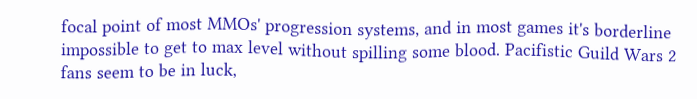focal point of most MMOs' progression systems, and in most games it's borderline impossible to get to max level without spilling some blood. Pacifistic Guild Wars 2 fans seem to be in luck,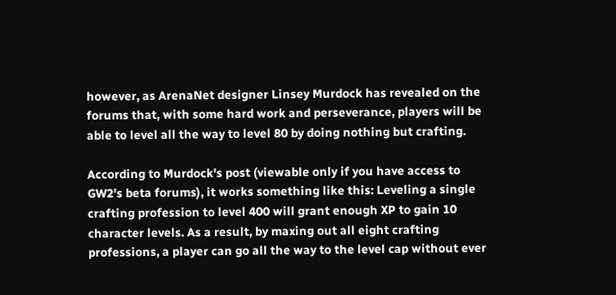however, as ArenaNet designer Linsey Murdock has revealed on the forums that, with some hard work and perseverance, players will be able to level all the way to level 80 by doing nothing but crafting.

According to Murdock's post (viewable only if you have access to GW2's beta forums), it works something like this: Leveling a single crafting profession to level 400 will grant enough XP to gain 10 character levels. As a result, by maxing out all eight crafting professions, a player can go all the way to the level cap without ever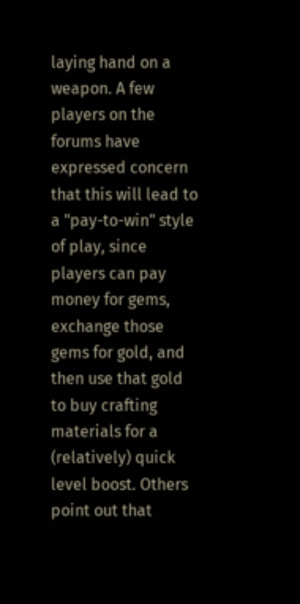laying hand on a weapon. A few players on the forums have expressed concern that this will lead to a "pay-to-win" style of play, since players can pay money for gems, exchange those gems for gold, and then use that gold to buy crafting materials for a (relatively) quick level boost. Others point out that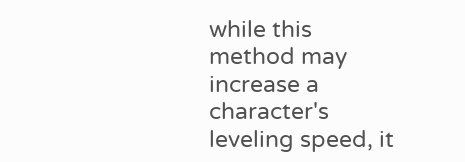while this method may increase a character's leveling speed, it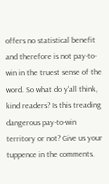offers no statistical benefit and therefore is not pay-to-win in the truest sense of the word. So what do y'all think, kind readers? Is this treading dangerous pay-to-win territory or not? Give us your tuppence in the comments.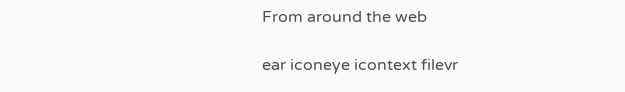From around the web

ear iconeye icontext filevr